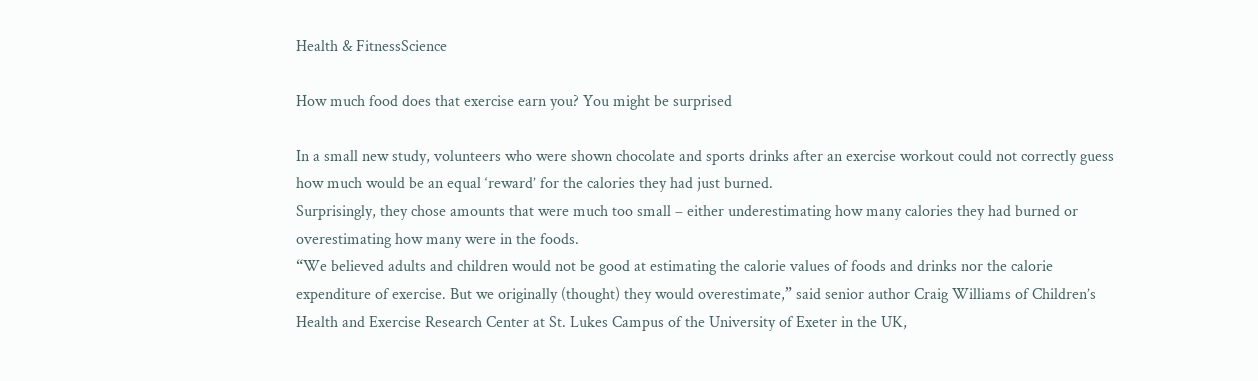Health & FitnessScience

How much food does that exercise earn you? You might be surprised

In a small new study, volunteers who were shown chocolate and sports drinks after an exercise workout could not correctly guess how much would be an equal ‘reward’ for the calories they had just burned.
Surprisingly, they chose amounts that were much too small – either underestimating how many calories they had burned or overestimating how many were in the foods.
“We believed adults and children would not be good at estimating the calorie values of foods and drinks nor the calorie expenditure of exercise. But we originally (thought) they would overestimate,” said senior author Craig Williams of Children’s Health and Exercise Research Center at St. Lukes Campus of the University of Exeter in the UK,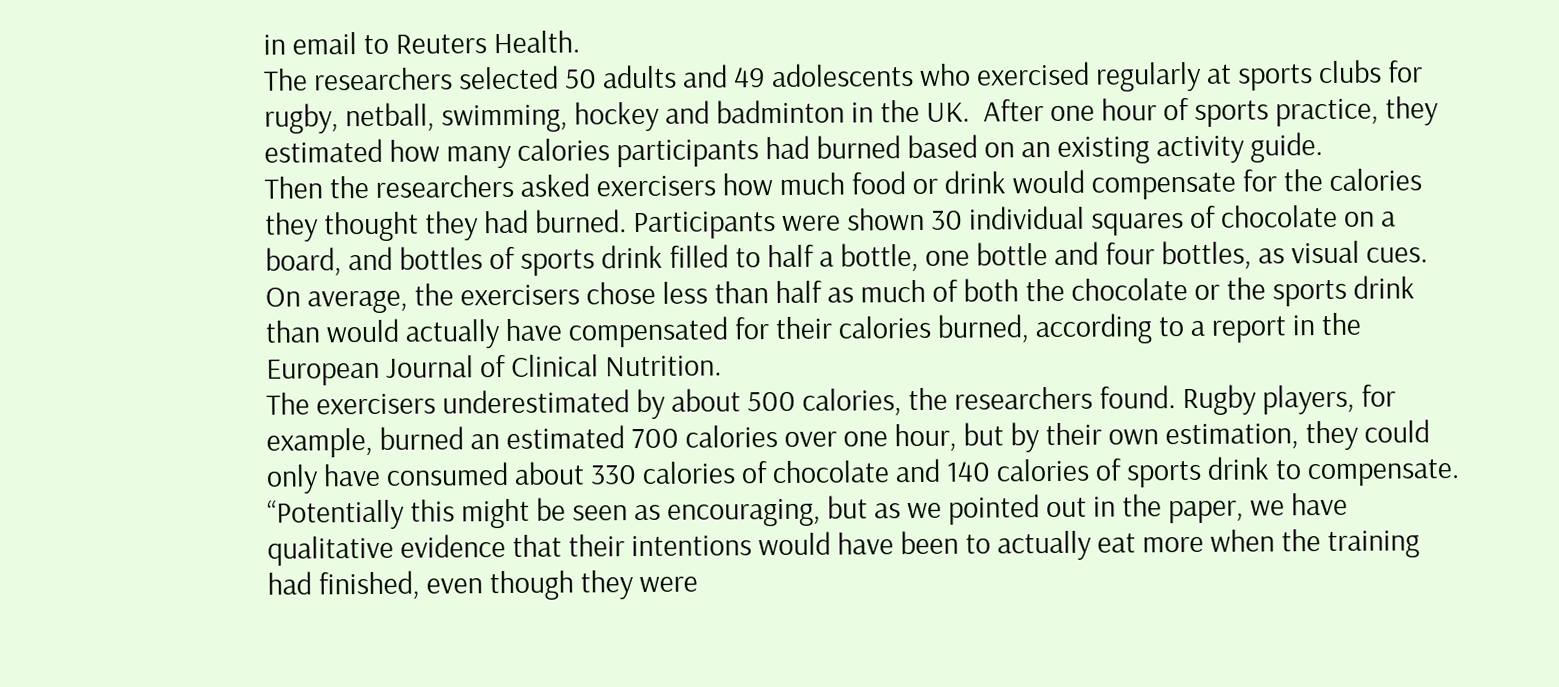in email to Reuters Health.
The researchers selected 50 adults and 49 adolescents who exercised regularly at sports clubs for rugby, netball, swimming, hockey and badminton in the UK.  After one hour of sports practice, they estimated how many calories participants had burned based on an existing activity guide.
Then the researchers asked exercisers how much food or drink would compensate for the calories they thought they had burned. Participants were shown 30 individual squares of chocolate on a board, and bottles of sports drink filled to half a bottle, one bottle and four bottles, as visual cues.
On average, the exercisers chose less than half as much of both the chocolate or the sports drink than would actually have compensated for their calories burned, according to a report in the European Journal of Clinical Nutrition.
The exercisers underestimated by about 500 calories, the researchers found. Rugby players, for example, burned an estimated 700 calories over one hour, but by their own estimation, they could only have consumed about 330 calories of chocolate and 140 calories of sports drink to compensate.
“Potentially this might be seen as encouraging, but as we pointed out in the paper, we have qualitative evidence that their intentions would have been to actually eat more when the training had finished, even though they were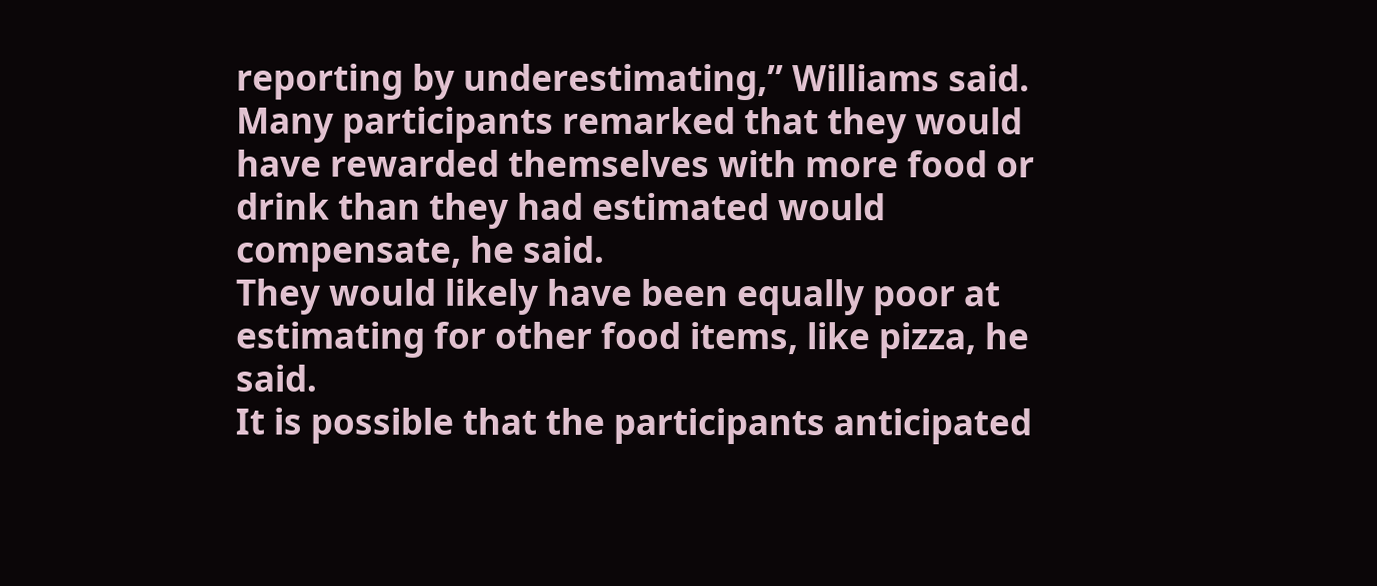reporting by underestimating,” Williams said.
Many participants remarked that they would have rewarded themselves with more food or drink than they had estimated would compensate, he said.
They would likely have been equally poor at estimating for other food items, like pizza, he said.
It is possible that the participants anticipated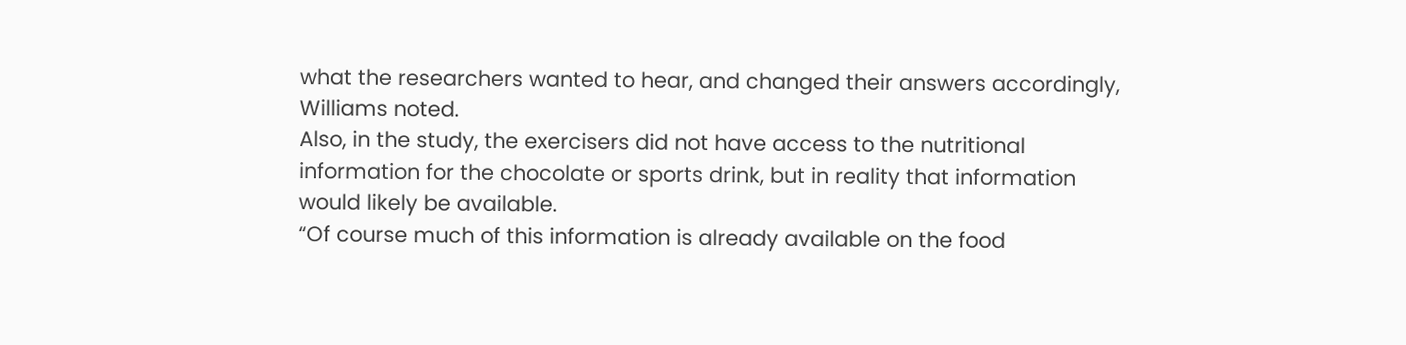what the researchers wanted to hear, and changed their answers accordingly, Williams noted.
Also, in the study, the exercisers did not have access to the nutritional information for the chocolate or sports drink, but in reality that information would likely be available.
“Of course much of this information is already available on the food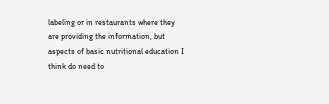labeling or in restaurants where they are providing the information, but aspects of basic nutritional education I think do need to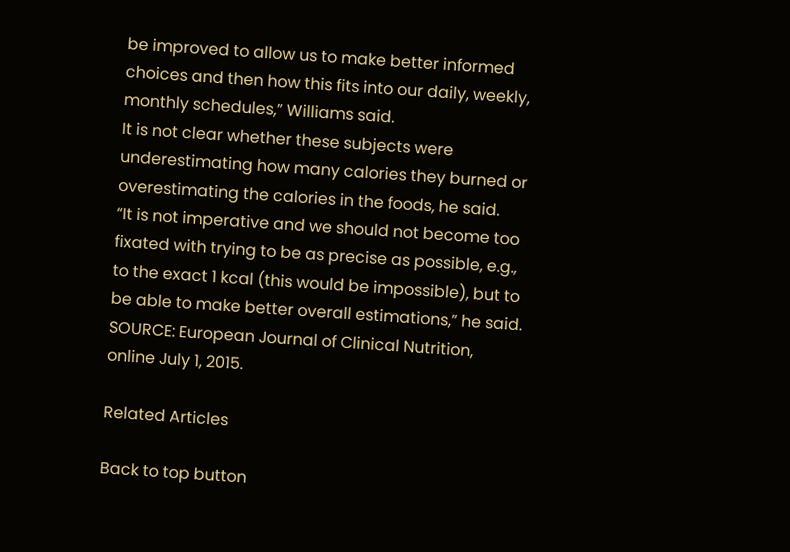be improved to allow us to make better informed choices and then how this fits into our daily, weekly, monthly schedules,” Williams said.
It is not clear whether these subjects were underestimating how many calories they burned or overestimating the calories in the foods, he said.
“It is not imperative and we should not become too fixated with trying to be as precise as possible, e.g., to the exact 1 kcal (this would be impossible), but to be able to make better overall estimations,” he said.
SOURCE: European Journal of Clinical Nutrition, online July 1, 2015.

Related Articles

Back to top button